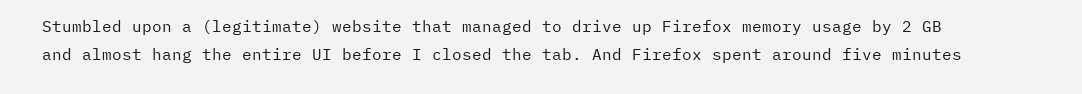Stumbled upon a (legitimate) website that managed to drive up Firefox memory usage by 2 GB and almost hang the entire UI before I closed the tab. And Firefox spent around five minutes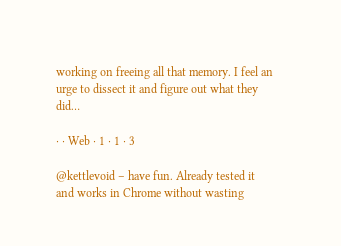working on freeing all that memory. I feel an urge to dissect it and figure out what they did…

· · Web · 1 · 1 · 3

@kettlevoid – have fun. Already tested it and works in Chrome without wasting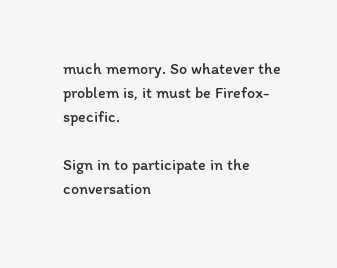much memory. So whatever the problem is, it must be Firefox-specific.

Sign in to participate in the conversation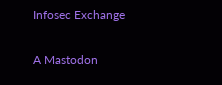Infosec Exchange

A Mastodon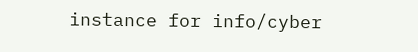instance for info/cyber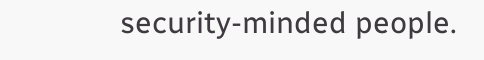security-minded people.